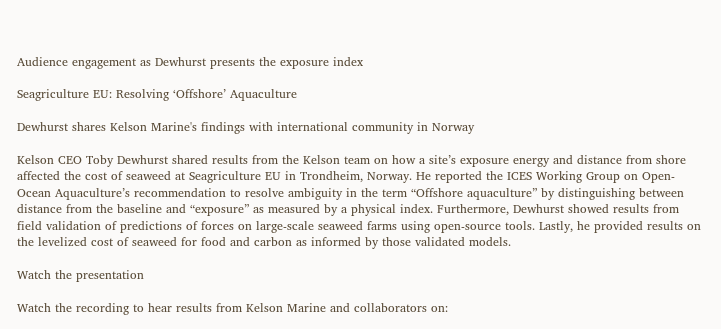Audience engagement as Dewhurst presents the exposure index

Seagriculture EU: Resolving ‘Offshore’ Aquaculture

Dewhurst shares Kelson Marine's findings with international community in Norway

Kelson CEO Toby Dewhurst shared results from the Kelson team on how a site’s exposure energy and distance from shore affected the cost of seaweed at Seagriculture EU in Trondheim, Norway. He reported the ICES Working Group on Open-Ocean Aquaculture’s recommendation to resolve ambiguity in the term “Offshore aquaculture” by distinguishing between distance from the baseline and “exposure” as measured by a physical index. Furthermore, Dewhurst showed results from field validation of predictions of forces on large-scale seaweed farms using open-source tools. Lastly, he provided results on the levelized cost of seaweed for food and carbon as informed by those validated models.

Watch the presentation

Watch the recording to hear results from Kelson Marine and collaborators on: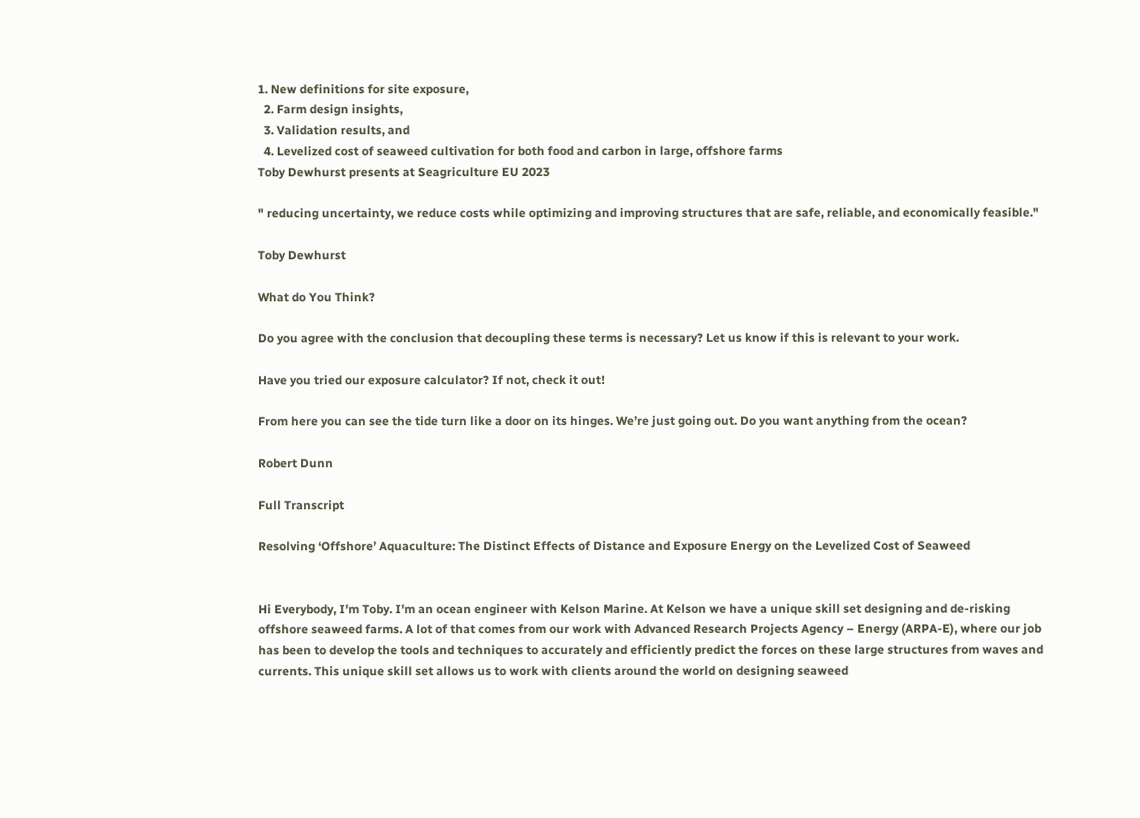1. New definitions for site exposure,
  2. Farm design insights,
  3. Validation results, and
  4. Levelized cost of seaweed cultivation for both food and carbon in large, offshore farms
Toby Dewhurst presents at Seagriculture EU 2023

" reducing uncertainty, we reduce costs while optimizing and improving structures that are safe, reliable, and economically feasible."

Toby Dewhurst

What do You Think?

Do you agree with the conclusion that decoupling these terms is necessary? Let us know if this is relevant to your work.

Have you tried our exposure calculator? If not, check it out!

From here you can see the tide turn like a door on its hinges. We’re just going out. Do you want anything from the ocean?

Robert Dunn

Full Transcript

Resolving ‘Offshore’ Aquaculture: The Distinct Effects of Distance and Exposure Energy on the Levelized Cost of Seaweed


Hi Everybody, I'm Toby. I'm an ocean engineer with Kelson Marine. At Kelson we have a unique skill set designing and de-risking offshore seaweed farms. A lot of that comes from our work with Advanced Research Projects Agency – Energy (ARPA-E), where our job has been to develop the tools and techniques to accurately and efficiently predict the forces on these large structures from waves and currents. This unique skill set allows us to work with clients around the world on designing seaweed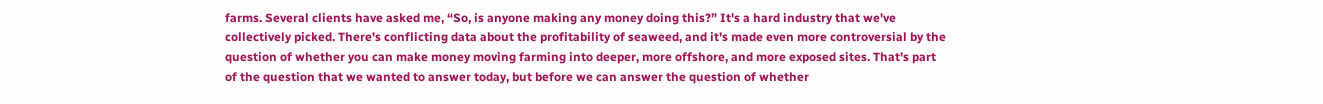farms. Several clients have asked me, “So, is anyone making any money doing this?” It's a hard industry that we've collectively picked. There's conflicting data about the profitability of seaweed, and it's made even more controversial by the question of whether you can make money moving farming into deeper, more offshore, and more exposed sites. That's part of the question that we wanted to answer today, but before we can answer the question of whether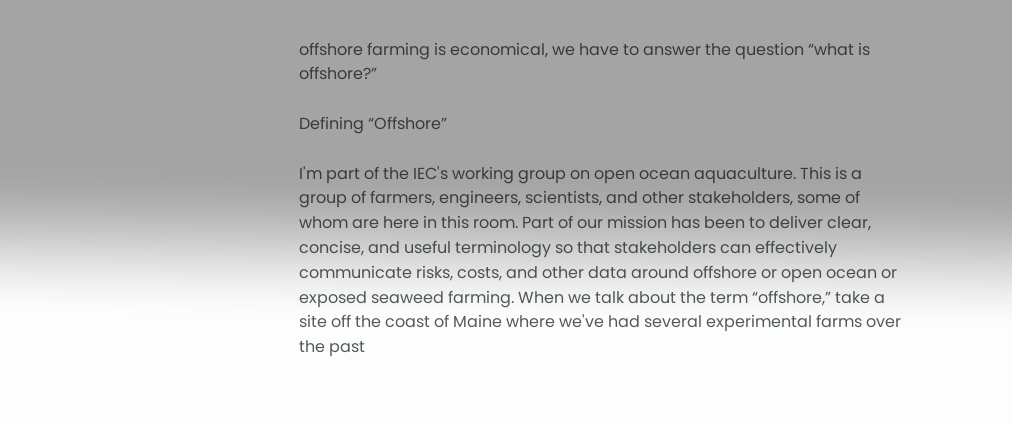offshore farming is economical, we have to answer the question “what is offshore?”

Defining “Offshore”

I'm part of the IEC's working group on open ocean aquaculture. This is a group of farmers, engineers, scientists, and other stakeholders, some of whom are here in this room. Part of our mission has been to deliver clear, concise, and useful terminology so that stakeholders can effectively communicate risks, costs, and other data around offshore or open ocean or exposed seaweed farming. When we talk about the term “offshore,” take a site off the coast of Maine where we've had several experimental farms over the past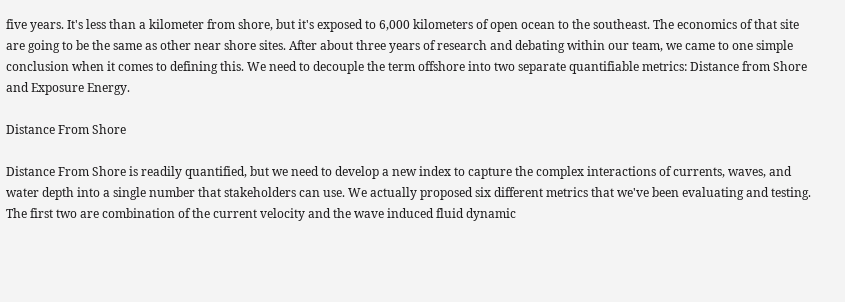five years. It's less than a kilometer from shore, but it's exposed to 6,000 kilometers of open ocean to the southeast. The economics of that site are going to be the same as other near shore sites. After about three years of research and debating within our team, we came to one simple conclusion when it comes to defining this. We need to decouple the term offshore into two separate quantifiable metrics: Distance from Shore and Exposure Energy.

Distance From Shore

Distance From Shore is readily quantified, but we need to develop a new index to capture the complex interactions of currents, waves, and water depth into a single number that stakeholders can use. We actually proposed six different metrics that we've been evaluating and testing. The first two are combination of the current velocity and the wave induced fluid dynamic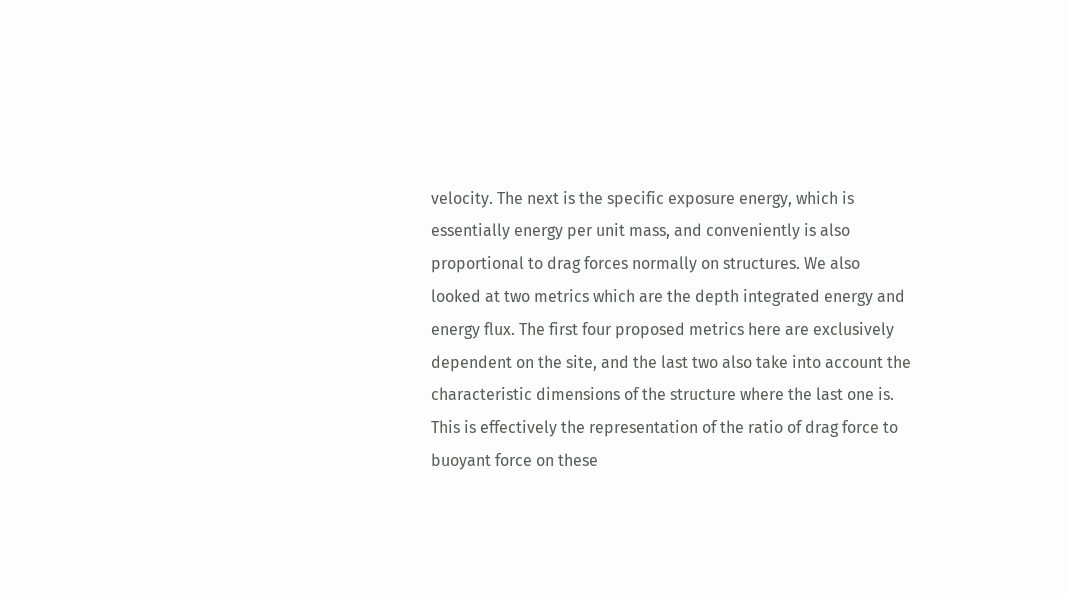velocity. The next is the specific exposure energy, which is essentially energy per unit mass, and conveniently is also proportional to drag forces normally on structures. We also looked at two metrics which are the depth integrated energy and energy flux. The first four proposed metrics here are exclusively dependent on the site, and the last two also take into account the characteristic dimensions of the structure where the last one is. This is effectively the representation of the ratio of drag force to buoyant force on these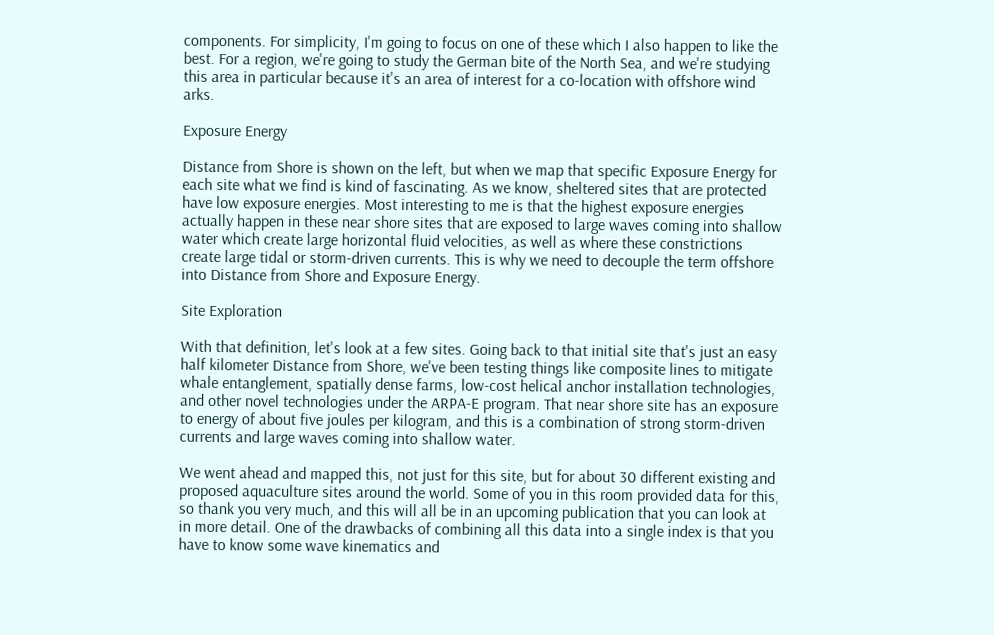components. For simplicity, I'm going to focus on one of these which I also happen to like the best. For a region, we're going to study the German bite of the North Sea, and we're studying this area in particular because it's an area of interest for a co-location with offshore wind arks.

Exposure Energy

Distance from Shore is shown on the left, but when we map that specific Exposure Energy for each site what we find is kind of fascinating. As we know, sheltered sites that are protected have low exposure energies. Most interesting to me is that the highest exposure energies actually happen in these near shore sites that are exposed to large waves coming into shallow water which create large horizontal fluid velocities, as well as where these constrictions create large tidal or storm-driven currents. This is why we need to decouple the term offshore into Distance from Shore and Exposure Energy.

Site Exploration

With that definition, let's look at a few sites. Going back to that initial site that's just an easy half kilometer Distance from Shore, we've been testing things like composite lines to mitigate whale entanglement, spatially dense farms, low-cost helical anchor installation technologies, and other novel technologies under the ARPA-E program. That near shore site has an exposure to energy of about five joules per kilogram, and this is a combination of strong storm-driven currents and large waves coming into shallow water.

We went ahead and mapped this, not just for this site, but for about 30 different existing and proposed aquaculture sites around the world. Some of you in this room provided data for this, so thank you very much, and this will all be in an upcoming publication that you can look at in more detail. One of the drawbacks of combining all this data into a single index is that you have to know some wave kinematics and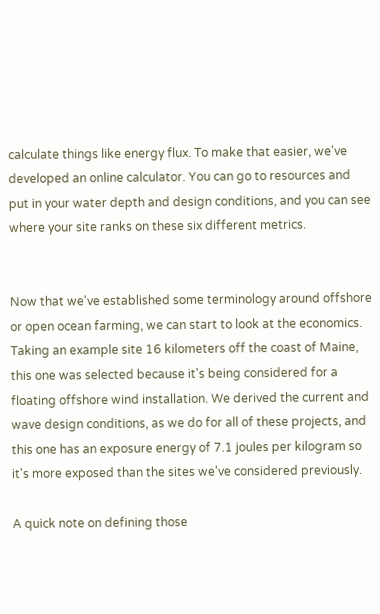calculate things like energy flux. To make that easier, we've developed an online calculator. You can go to resources and put in your water depth and design conditions, and you can see where your site ranks on these six different metrics.


Now that we've established some terminology around offshore or open ocean farming, we can start to look at the economics. Taking an example site 16 kilometers off the coast of Maine, this one was selected because it's being considered for a floating offshore wind installation. We derived the current and wave design conditions, as we do for all of these projects, and this one has an exposure energy of 7.1 joules per kilogram so it's more exposed than the sites we've considered previously.

A quick note on defining those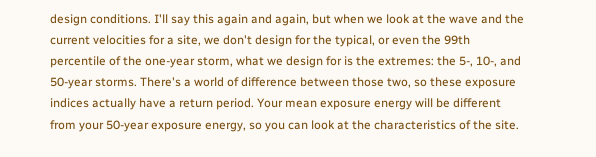design conditions. I'll say this again and again, but when we look at the wave and the current velocities for a site, we don't design for the typical, or even the 99th percentile of the one-year storm, what we design for is the extremes: the 5-, 10-, and 50-year storms. There's a world of difference between those two, so these exposure indices actually have a return period. Your mean exposure energy will be different from your 50-year exposure energy, so you can look at the characteristics of the site.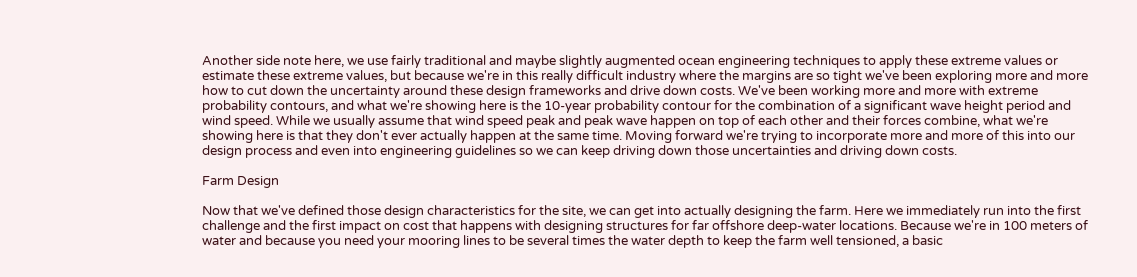Another side note here, we use fairly traditional and maybe slightly augmented ocean engineering techniques to apply these extreme values or estimate these extreme values, but because we're in this really difficult industry where the margins are so tight we've been exploring more and more how to cut down the uncertainty around these design frameworks and drive down costs. We've been working more and more with extreme probability contours, and what we're showing here is the 10-year probability contour for the combination of a significant wave height period and wind speed. While we usually assume that wind speed peak and peak wave happen on top of each other and their forces combine, what we're showing here is that they don't ever actually happen at the same time. Moving forward we're trying to incorporate more and more of this into our design process and even into engineering guidelines so we can keep driving down those uncertainties and driving down costs.

Farm Design

Now that we've defined those design characteristics for the site, we can get into actually designing the farm. Here we immediately run into the first challenge and the first impact on cost that happens with designing structures for far offshore deep-water locations. Because we're in 100 meters of water and because you need your mooring lines to be several times the water depth to keep the farm well tensioned, a basic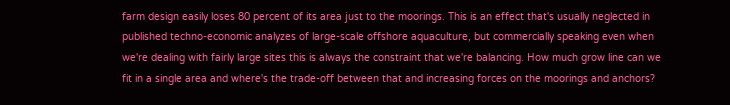farm design easily loses 80 percent of its area just to the moorings. This is an effect that's usually neglected in published techno-economic analyzes of large-scale offshore aquaculture, but commercially speaking even when we're dealing with fairly large sites this is always the constraint that we're balancing. How much grow line can we fit in a single area and where's the trade-off between that and increasing forces on the moorings and anchors?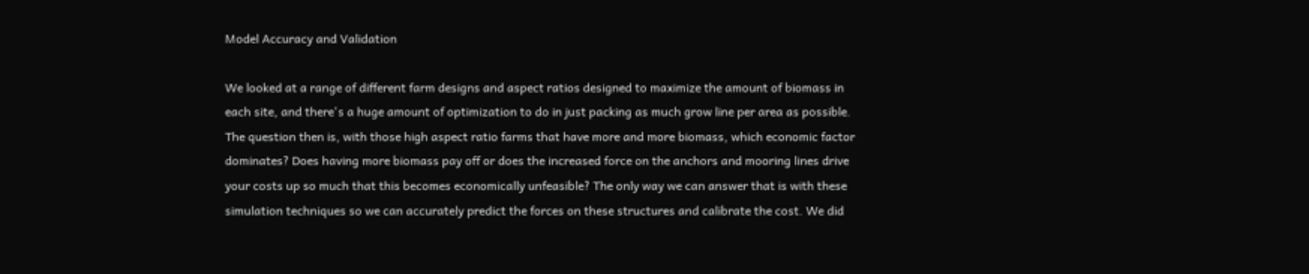Model Accuracy and Validation

We looked at a range of different farm designs and aspect ratios designed to maximize the amount of biomass in each site, and there's a huge amount of optimization to do in just packing as much grow line per area as possible. The question then is, with those high aspect ratio farms that have more and more biomass, which economic factor dominates? Does having more biomass pay off or does the increased force on the anchors and mooring lines drive your costs up so much that this becomes economically unfeasible? The only way we can answer that is with these simulation techniques so we can accurately predict the forces on these structures and calibrate the cost. We did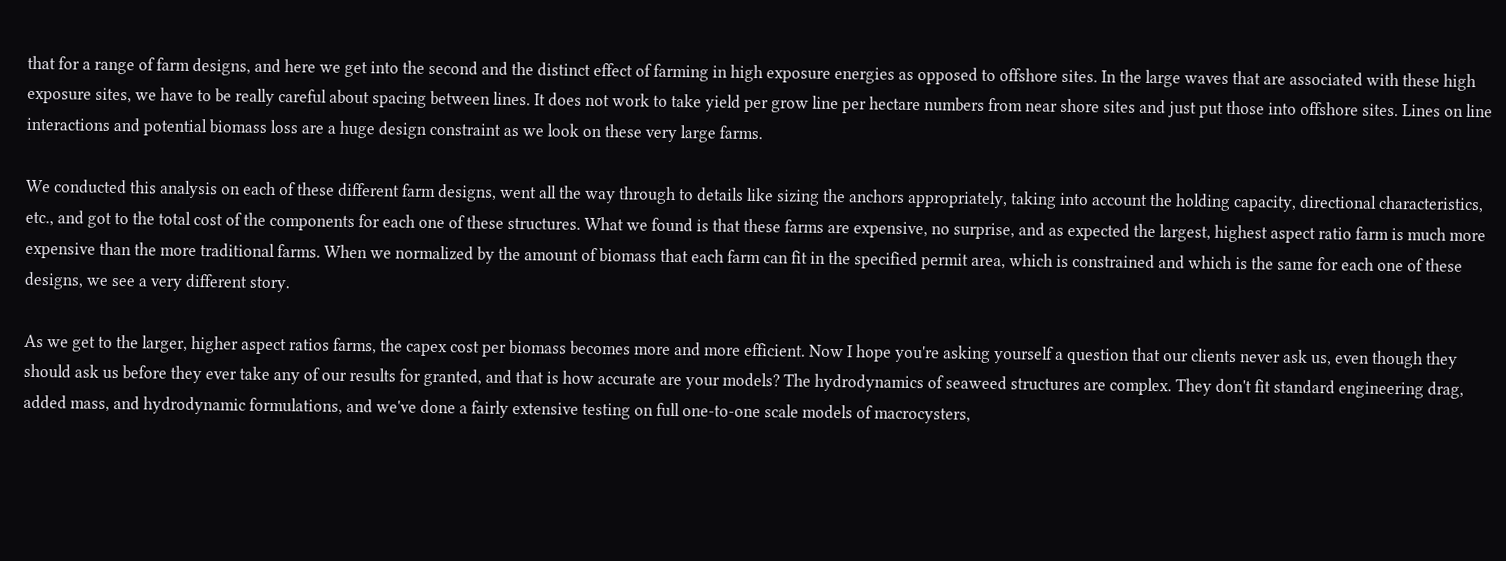that for a range of farm designs, and here we get into the second and the distinct effect of farming in high exposure energies as opposed to offshore sites. In the large waves that are associated with these high exposure sites, we have to be really careful about spacing between lines. It does not work to take yield per grow line per hectare numbers from near shore sites and just put those into offshore sites. Lines on line interactions and potential biomass loss are a huge design constraint as we look on these very large farms.

We conducted this analysis on each of these different farm designs, went all the way through to details like sizing the anchors appropriately, taking into account the holding capacity, directional characteristics, etc., and got to the total cost of the components for each one of these structures. What we found is that these farms are expensive, no surprise, and as expected the largest, highest aspect ratio farm is much more expensive than the more traditional farms. When we normalized by the amount of biomass that each farm can fit in the specified permit area, which is constrained and which is the same for each one of these designs, we see a very different story.

As we get to the larger, higher aspect ratios farms, the capex cost per biomass becomes more and more efficient. Now I hope you're asking yourself a question that our clients never ask us, even though they should ask us before they ever take any of our results for granted, and that is how accurate are your models? The hydrodynamics of seaweed structures are complex. They don't fit standard engineering drag, added mass, and hydrodynamic formulations, and we've done a fairly extensive testing on full one-to-one scale models of macrocysters,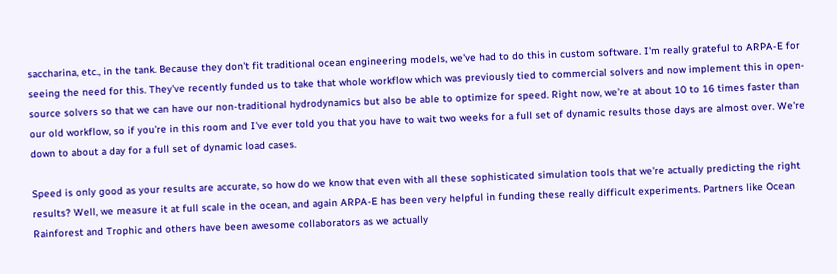saccharina, etc., in the tank. Because they don't fit traditional ocean engineering models, we've had to do this in custom software. I'm really grateful to ARPA-E for seeing the need for this. They've recently funded us to take that whole workflow which was previously tied to commercial solvers and now implement this in open-source solvers so that we can have our non-traditional hydrodynamics but also be able to optimize for speed. Right now, we're at about 10 to 16 times faster than our old workflow, so if you're in this room and I've ever told you that you have to wait two weeks for a full set of dynamic results those days are almost over. We're down to about a day for a full set of dynamic load cases.

Speed is only good as your results are accurate, so how do we know that even with all these sophisticated simulation tools that we're actually predicting the right results? Well, we measure it at full scale in the ocean, and again ARPA-E has been very helpful in funding these really difficult experiments. Partners like Ocean Rainforest and Trophic and others have been awesome collaborators as we actually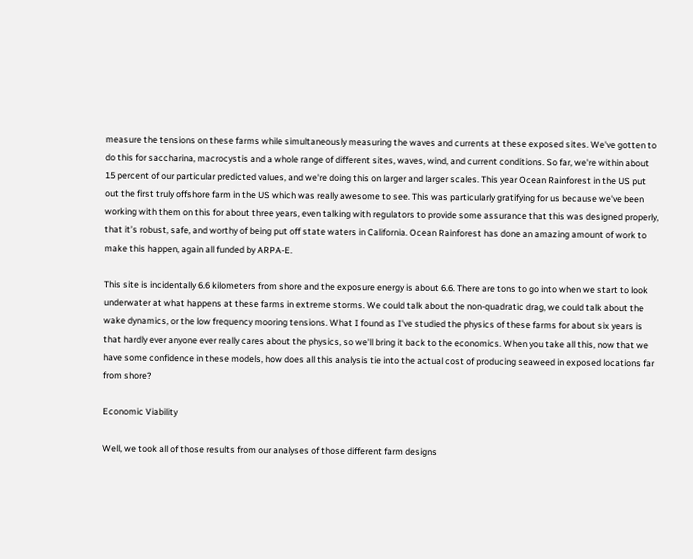measure the tensions on these farms while simultaneously measuring the waves and currents at these exposed sites. We've gotten to do this for saccharina, macrocystis and a whole range of different sites, waves, wind, and current conditions. So far, we're within about 15 percent of our particular predicted values, and we're doing this on larger and larger scales. This year Ocean Rainforest in the US put out the first truly offshore farm in the US which was really awesome to see. This was particularly gratifying for us because we've been working with them on this for about three years, even talking with regulators to provide some assurance that this was designed properly, that it’s robust, safe, and worthy of being put off state waters in California. Ocean Rainforest has done an amazing amount of work to make this happen, again all funded by ARPA-E.

This site is incidentally 6.6 kilometers from shore and the exposure energy is about 6.6. There are tons to go into when we start to look underwater at what happens at these farms in extreme storms. We could talk about the non-quadratic drag, we could talk about the wake dynamics, or the low frequency mooring tensions. What I found as I've studied the physics of these farms for about six years is that hardly ever anyone ever really cares about the physics, so we'll bring it back to the economics. When you take all this, now that we have some confidence in these models, how does all this analysis tie into the actual cost of producing seaweed in exposed locations far from shore?

Economic Viability

Well, we took all of those results from our analyses of those different farm designs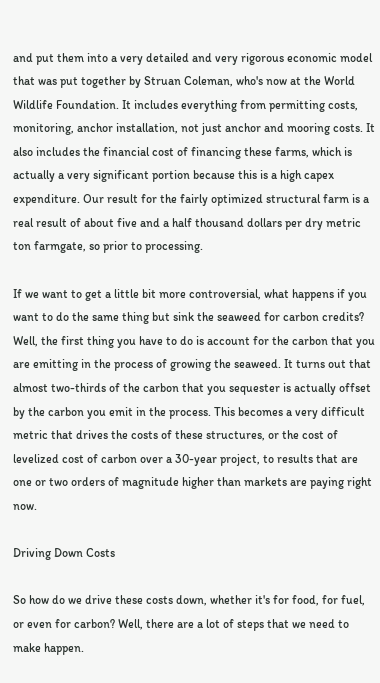and put them into a very detailed and very rigorous economic model that was put together by Struan Coleman, who's now at the World Wildlife Foundation. It includes everything from permitting costs, monitoring, anchor installation, not just anchor and mooring costs. It also includes the financial cost of financing these farms, which is actually a very significant portion because this is a high capex expenditure. Our result for the fairly optimized structural farm is a real result of about five and a half thousand dollars per dry metric ton farmgate, so prior to processing.

If we want to get a little bit more controversial, what happens if you want to do the same thing but sink the seaweed for carbon credits? Well, the first thing you have to do is account for the carbon that you are emitting in the process of growing the seaweed. It turns out that almost two-thirds of the carbon that you sequester is actually offset by the carbon you emit in the process. This becomes a very difficult metric that drives the costs of these structures, or the cost of levelized cost of carbon over a 30-year project, to results that are one or two orders of magnitude higher than markets are paying right now.

Driving Down Costs

So how do we drive these costs down, whether it's for food, for fuel, or even for carbon? Well, there are a lot of steps that we need to make happen.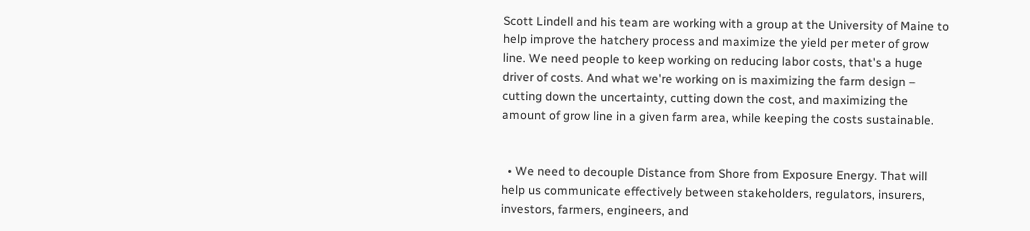Scott Lindell and his team are working with a group at the University of Maine to help improve the hatchery process and maximize the yield per meter of grow line. We need people to keep working on reducing labor costs, that's a huge driver of costs. And what we're working on is maximizing the farm design – cutting down the uncertainty, cutting down the cost, and maximizing the amount of grow line in a given farm area, while keeping the costs sustainable.


  • We need to decouple Distance from Shore from Exposure Energy. That will help us communicate effectively between stakeholders, regulators, insurers, investors, farmers, engineers, and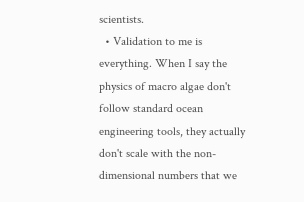scientists.
  • Validation to me is everything. When I say the physics of macro algae don't follow standard ocean engineering tools, they actually don't scale with the non-dimensional numbers that we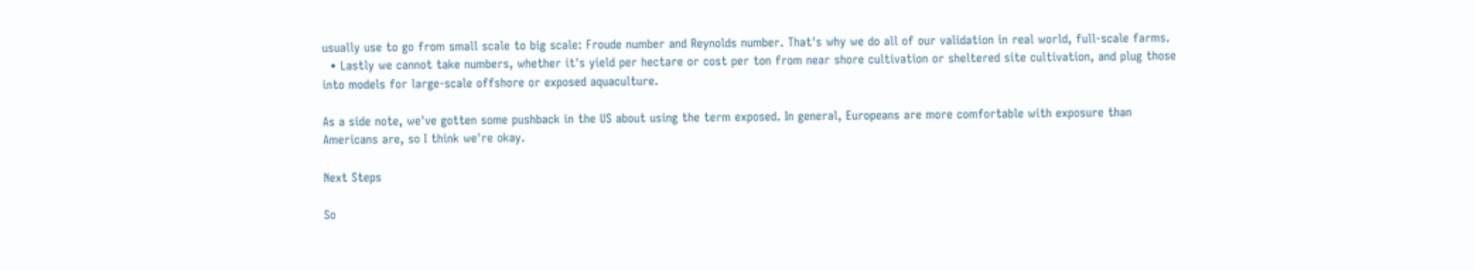usually use to go from small scale to big scale: Froude number and Reynolds number. That's why we do all of our validation in real world, full-scale farms.
  • Lastly we cannot take numbers, whether it's yield per hectare or cost per ton from near shore cultivation or sheltered site cultivation, and plug those into models for large-scale offshore or exposed aquaculture.

As a side note, we've gotten some pushback in the US about using the term exposed. In general, Europeans are more comfortable with exposure than Americans are, so I think we're okay.

Next Steps

So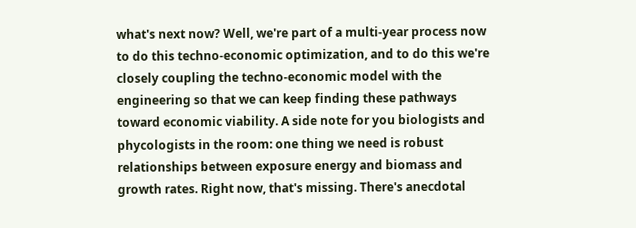what's next now? Well, we're part of a multi-year process now to do this techno-economic optimization, and to do this we're closely coupling the techno-economic model with the engineering so that we can keep finding these pathways toward economic viability. A side note for you biologists and phycologists in the room: one thing we need is robust relationships between exposure energy and biomass and growth rates. Right now, that's missing. There's anecdotal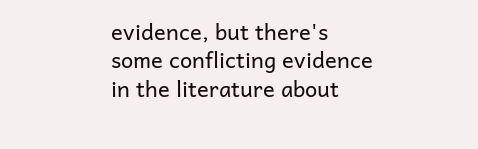evidence, but there's some conflicting evidence in the literature about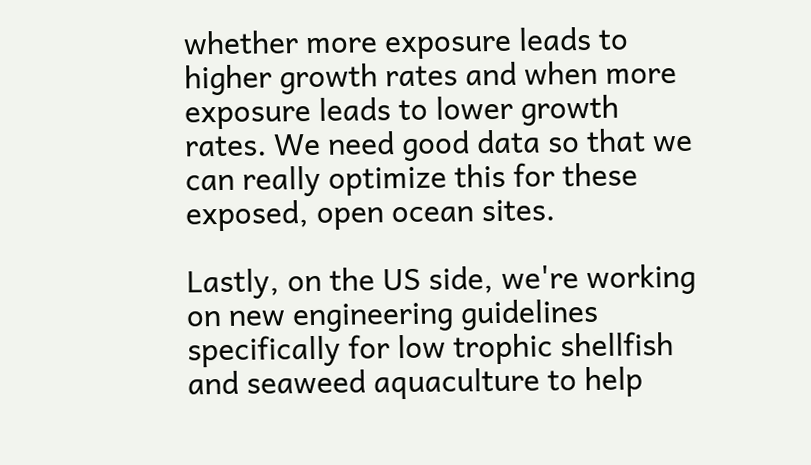whether more exposure leads to higher growth rates and when more exposure leads to lower growth rates. We need good data so that we can really optimize this for these exposed, open ocean sites.

Lastly, on the US side, we're working on new engineering guidelines specifically for low trophic shellfish and seaweed aquaculture to help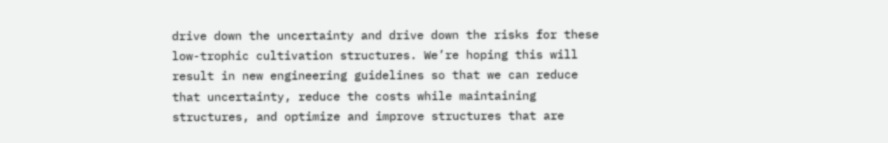drive down the uncertainty and drive down the risks for these low-trophic cultivation structures. We’re hoping this will result in new engineering guidelines so that we can reduce that uncertainty, reduce the costs while maintaining structures, and optimize and improve structures that are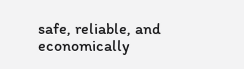safe, reliable, and economically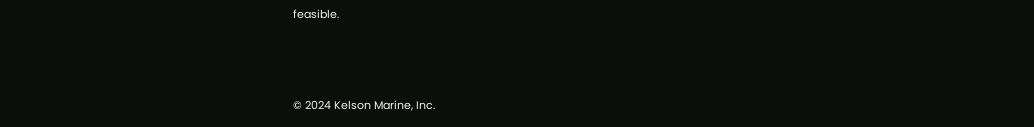feasible.



© 2024 Kelson Marine, Inc.